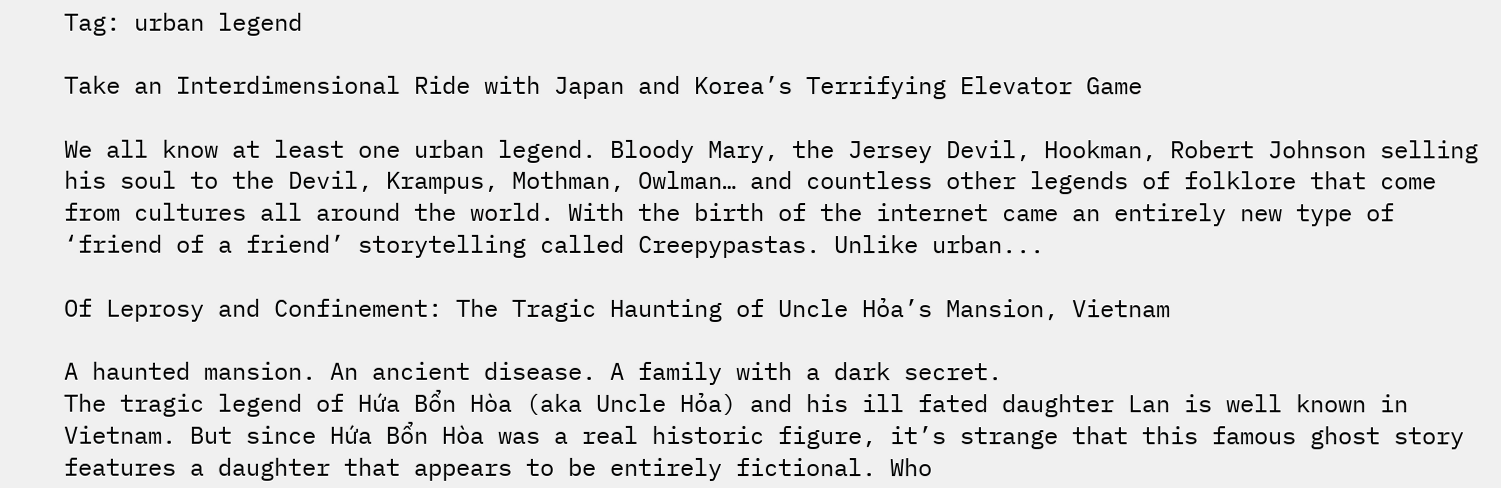Tag: urban legend

Take an Interdimensional Ride with Japan and Korea’s Terrifying Elevator Game

We all know at least one urban legend. Bloody Mary, the Jersey Devil, Hookman, Robert Johnson selling his soul to the Devil, Krampus, Mothman, Owlman… and countless other legends of folklore that come from cultures all around the world. With the birth of the internet came an entirely new type of ‘friend of a friend’ storytelling called Creepypastas. Unlike urban...

Of Leprosy and Confinement: The Tragic Haunting of Uncle Hỏa’s Mansion, Vietnam

A haunted mansion. An ancient disease. A family with a dark secret.
The tragic legend of Hứa Bổn Hòa (aka Uncle Hỏa) and his ill fated daughter Lan is well known in Vietnam. But since Hứa Bổn Hòa was a real historic figure, it’s strange that this famous ghost story features a daughter that appears to be entirely fictional. Who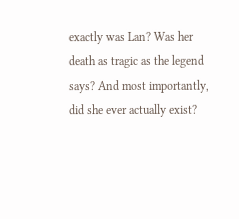exactly was Lan? Was her death as tragic as the legend says? And most importantly, did she ever actually exist?